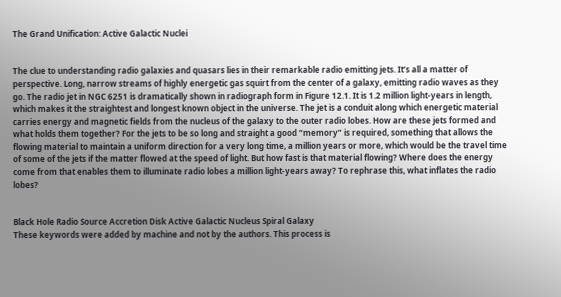The Grand Unification: Active Galactic Nuclei


The clue to understanding radio galaxies and quasars lies in their remarkable radio emitting jets. It’s all a matter of perspective. Long, narrow streams of highly energetic gas squirt from the center of a galaxy, emitting radio waves as they go. The radio jet in NGC 6251 is dramatically shown in radiograph form in Figure 12.1. It is 1.2 million light-years in length, which makes it the straightest and longest known object in the universe. The jet is a conduit along which energetic material carries energy and magnetic fields from the nucleus of the galaxy to the outer radio lobes. How are these jets formed and what holds them together? For the jets to be so long and straight a good “memory” is required, something that allows the flowing material to maintain a uniform direction for a very long time, a million years or more, which would be the travel time of some of the jets if the matter flowed at the speed of light. But how fast is that material flowing? Where does the energy come from that enables them to illuminate radio lobes a million light-years away? To rephrase this, what inflates the radio lobes?


Black Hole Radio Source Accretion Disk Active Galactic Nucleus Spiral Galaxy
These keywords were added by machine and not by the authors. This process is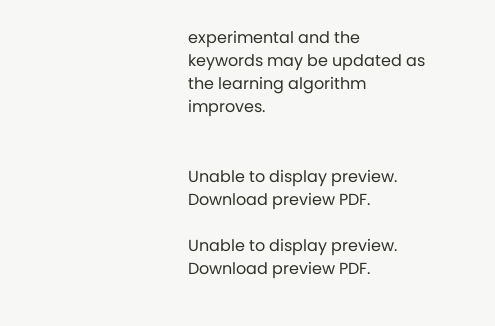experimental and the keywords may be updated as the learning algorithm improves.


Unable to display preview. Download preview PDF.

Unable to display preview. Download preview PDF.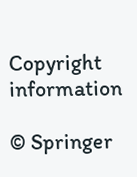Copyright information

© Springer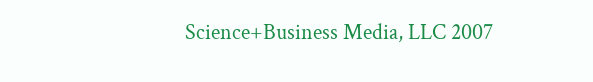Science+Business Media, LLC 2007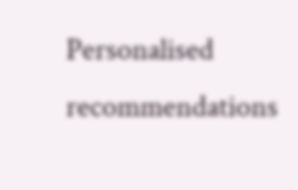Personalised recommendations